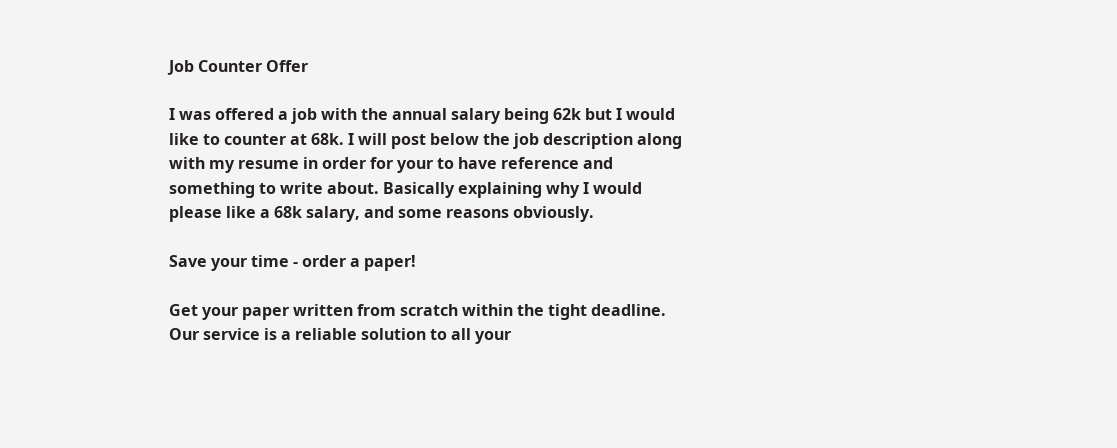Job Counter Offer

I was offered a job with the annual salary being 62k but I would like to counter at 68k. I will post below the job description along with my resume in order for your to have reference and something to write about. Basically explaining why I would please like a 68k salary, and some reasons obviously.

Save your time - order a paper!

Get your paper written from scratch within the tight deadline. Our service is a reliable solution to all your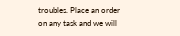troubles. Place an order on any task and we will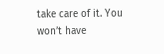take care of it. You won’t have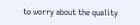to worry about the quality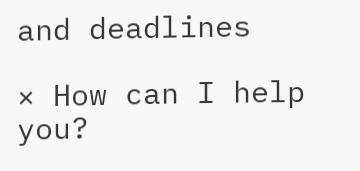and deadlines

× How can I help you?